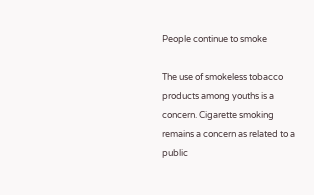People continue to smoke

The use of smokeless tobacco products among youths is a concern. Cigarette smoking remains a concern as related to a public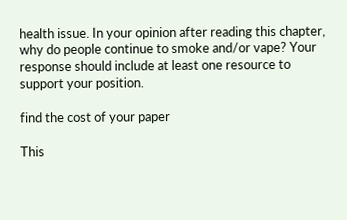health issue. In your opinion after reading this chapter, why do people continue to smoke and/or vape? Your response should include at least one resource to support your position.

find the cost of your paper

This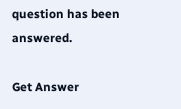question has been answered.

Get Answer